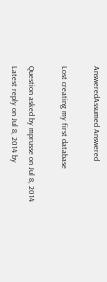AnsweredAssumed Answered

Lost creating my first database

Question asked by mprusse on Jul 8, 2014
Latest reply on Jul 8, 2014 by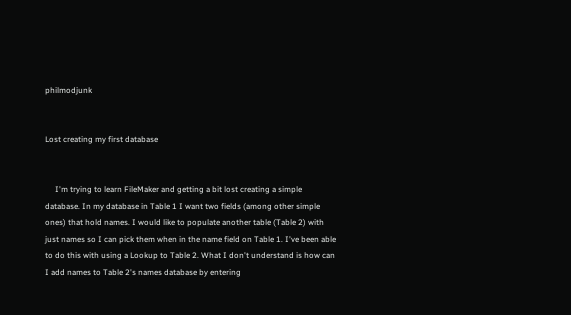philmodjunk


Lost creating my first database


     I'm trying to learn FileMaker and getting a bit lost creating a simple database. In my database in Table 1 I want two fields (among other simple ones) that hold names. I would like to populate another table (Table 2) with just names so I can pick them when in the name field on Table 1. I've been able to do this with using a Lookup to Table 2. What I don't understand is how can I add names to Table 2's names database by entering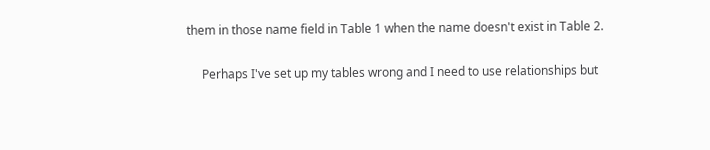them in those name field in Table 1 when the name doesn't exist in Table 2.

     Perhaps I've set up my tables wrong and I need to use relationships but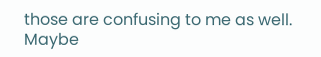those are confusing to me as well. Maybe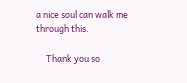a nice soul can walk me through this.

     Thank you so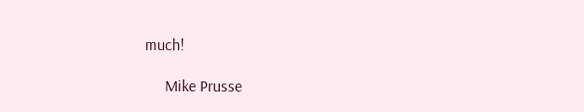much!

     Mike Prusse